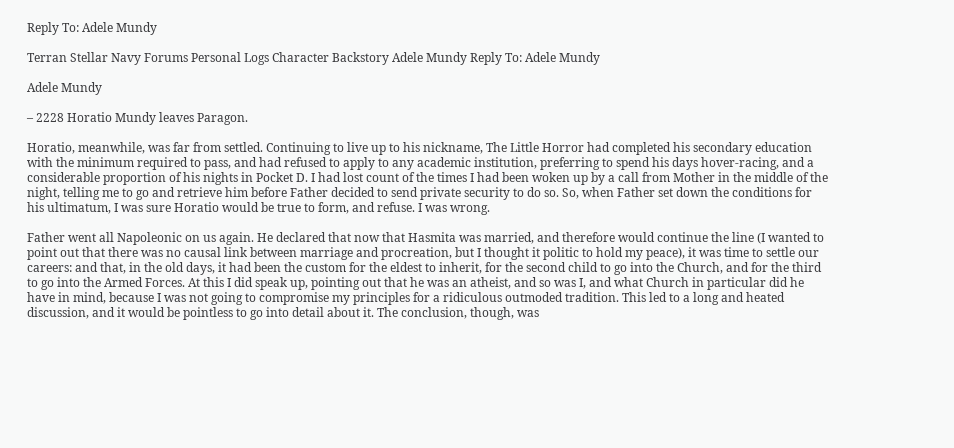Reply To: Adele Mundy

Terran Stellar Navy Forums Personal Logs Character Backstory Adele Mundy Reply To: Adele Mundy

Adele Mundy

– 2228 Horatio Mundy leaves Paragon.

Horatio, meanwhile, was far from settled. Continuing to live up to his nickname, The Little Horror had completed his secondary education with the minimum required to pass, and had refused to apply to any academic institution, preferring to spend his days hover-racing, and a considerable proportion of his nights in Pocket D. I had lost count of the times I had been woken up by a call from Mother in the middle of the night, telling me to go and retrieve him before Father decided to send private security to do so. So, when Father set down the conditions for his ultimatum, I was sure Horatio would be true to form, and refuse. I was wrong.

Father went all Napoleonic on us again. He declared that now that Hasmita was married, and therefore would continue the line (I wanted to point out that there was no causal link between marriage and procreation, but I thought it politic to hold my peace), it was time to settle our careers: and that, in the old days, it had been the custom for the eldest to inherit, for the second child to go into the Church, and for the third to go into the Armed Forces. At this I did speak up, pointing out that he was an atheist, and so was I, and what Church in particular did he have in mind, because I was not going to compromise my principles for a ridiculous outmoded tradition. This led to a long and heated discussion, and it would be pointless to go into detail about it. The conclusion, though, was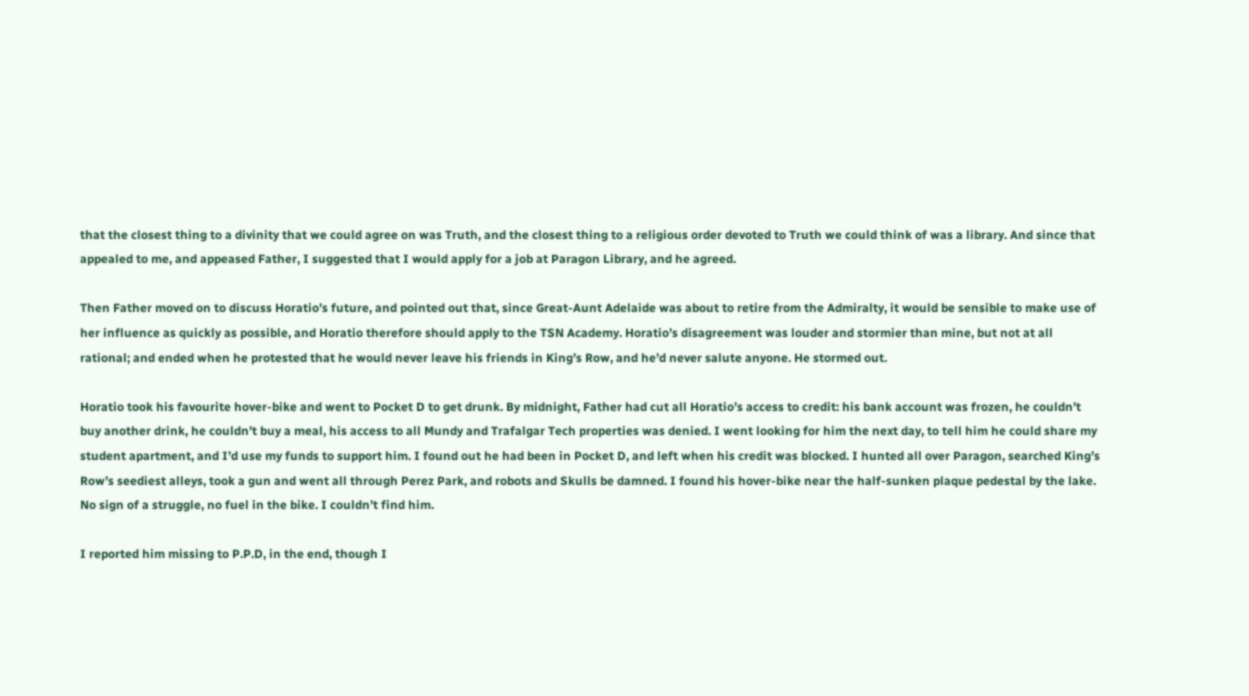that the closest thing to a divinity that we could agree on was Truth, and the closest thing to a religious order devoted to Truth we could think of was a library. And since that appealed to me, and appeased Father, I suggested that I would apply for a job at Paragon Library, and he agreed.

Then Father moved on to discuss Horatio’s future, and pointed out that, since Great-Aunt Adelaide was about to retire from the Admiralty, it would be sensible to make use of her influence as quickly as possible, and Horatio therefore should apply to the TSN Academy. Horatio’s disagreement was louder and stormier than mine, but not at all rational; and ended when he protested that he would never leave his friends in King’s Row, and he’d never salute anyone. He stormed out.

Horatio took his favourite hover-bike and went to Pocket D to get drunk. By midnight, Father had cut all Horatio’s access to credit: his bank account was frozen, he couldn’t buy another drink, he couldn’t buy a meal, his access to all Mundy and Trafalgar Tech properties was denied. I went looking for him the next day, to tell him he could share my student apartment, and I’d use my funds to support him. I found out he had been in Pocket D, and left when his credit was blocked. I hunted all over Paragon, searched King’s Row’s seediest alleys, took a gun and went all through Perez Park, and robots and Skulls be damned. I found his hover-bike near the half-sunken plaque pedestal by the lake. No sign of a struggle, no fuel in the bike. I couldn’t find him.

I reported him missing to P.P.D, in the end, though I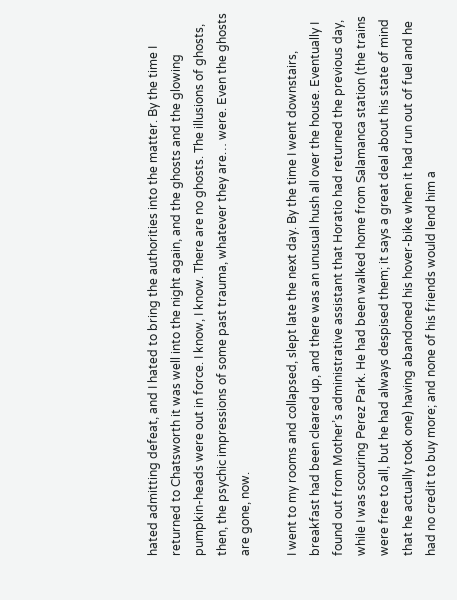hated admitting defeat, and I hated to bring the authorities into the matter. By the time I returned to Chatsworth it was well into the night again, and the ghosts and the glowing pumpkin-heads were out in force. I know, I know. There are no ghosts. The illusions of ghosts, then, the psychic impressions of some past trauma, whatever they are… were. Even the ghosts are gone, now.

I went to my rooms and collapsed, slept late the next day. By the time I went downstairs, breakfast had been cleared up, and there was an unusual hush all over the house. Eventually I found out from Mother’s administrative assistant that Horatio had returned the previous day, while I was scouring Perez Park. He had been walked home from Salamanca station (the trains were free to all, but he had always despised them; it says a great deal about his state of mind that he actually took one) having abandoned his hover-bike when it had run out of fuel and he had no credit to buy more; and none of his friends would lend him a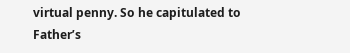virtual penny. So he capitulated to Father’s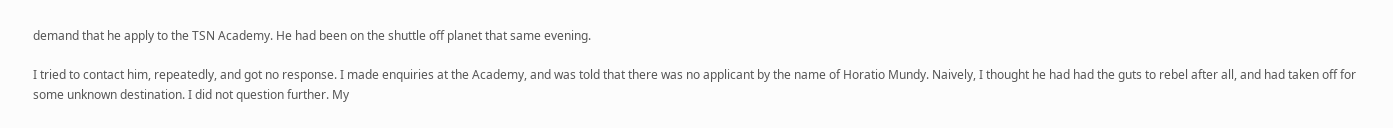demand that he apply to the TSN Academy. He had been on the shuttle off planet that same evening.

I tried to contact him, repeatedly, and got no response. I made enquiries at the Academy, and was told that there was no applicant by the name of Horatio Mundy. Naively, I thought he had had the guts to rebel after all, and had taken off for some unknown destination. I did not question further. My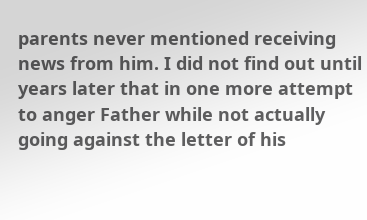parents never mentioned receiving news from him. I did not find out until years later that in one more attempt to anger Father while not actually going against the letter of his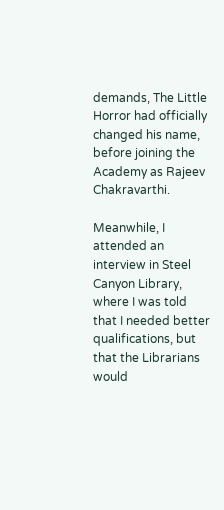demands, The Little Horror had officially changed his name, before joining the Academy as Rajeev Chakravarthi.

Meanwhile, I attended an interview in Steel Canyon Library, where I was told that I needed better qualifications, but that the Librarians would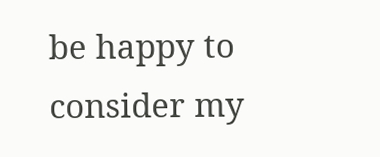be happy to consider my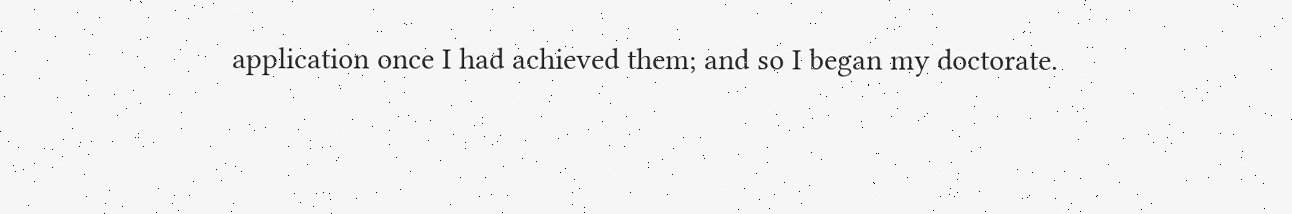application once I had achieved them; and so I began my doctorate.